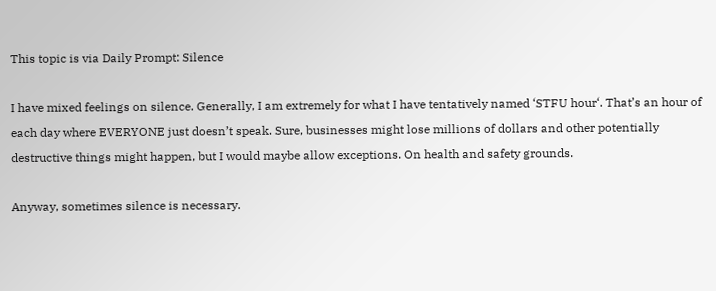This topic is via Daily Prompt: Silence

I have mixed feelings on silence. Generally, I am extremely for what I have tentatively named ‘STFU hour‘. That’s an hour of each day where EVERYONE just doesn’t speak. Sure, businesses might lose millions of dollars and other potentially destructive things might happen, but I would maybe allow exceptions. On health and safety grounds.

Anyway, sometimes silence is necessary.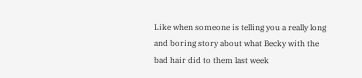Like when someone is telling you a really long and boring story about what Becky with the bad hair did to them last week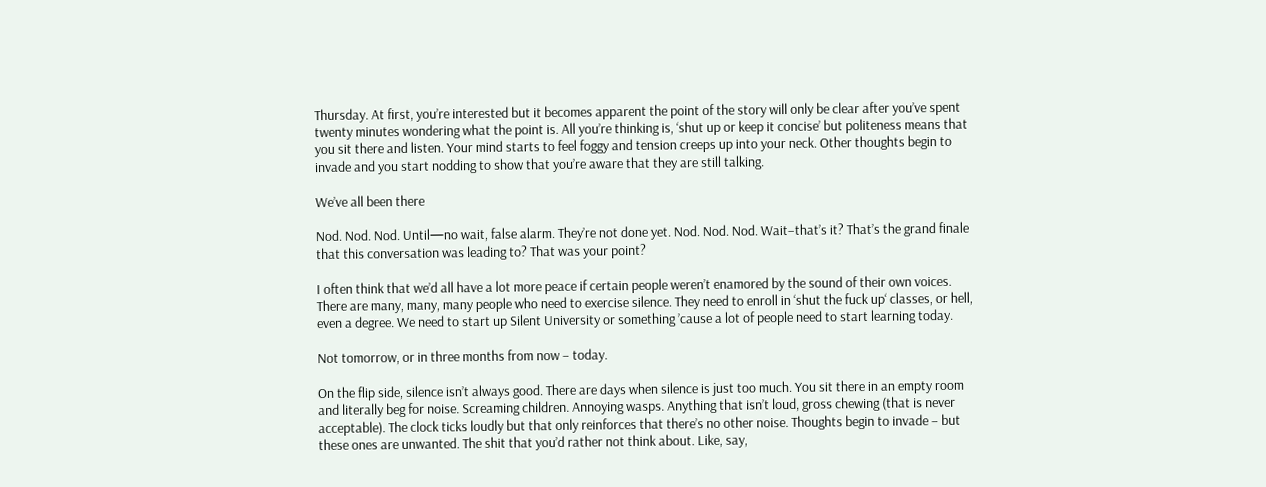Thursday. At first, you’re interested but it becomes apparent the point of the story will only be clear after you’ve spent twenty minutes wondering what the point is. All you’re thinking is, ‘shut up or keep it concise’ but politeness means that you sit there and listen. Your mind starts to feel foggy and tension creeps up into your neck. Other thoughts begin to invade and you start nodding to show that you’re aware that they are still talking.

We’ve all been there

Nod. Nod. Nod. Until—no wait, false alarm. They’re not done yet. Nod. Nod. Nod. Wait–that’s it? That’s the grand finale that this conversation was leading to? That was your point?

I often think that we’d all have a lot more peace if certain people weren’t enamored by the sound of their own voices. There are many, many, many people who need to exercise silence. They need to enroll in ‘shut the fuck up‘ classes, or hell, even a degree. We need to start up Silent University or something ’cause a lot of people need to start learning today.

Not tomorrow, or in three months from now – today.

On the flip side, silence isn’t always good. There are days when silence is just too much. You sit there in an empty room and literally beg for noise. Screaming children. Annoying wasps. Anything that isn’t loud, gross chewing (that is never acceptable). The clock ticks loudly but that only reinforces that there’s no other noise. Thoughts begin to invade – but these ones are unwanted. The shit that you’d rather not think about. Like, say,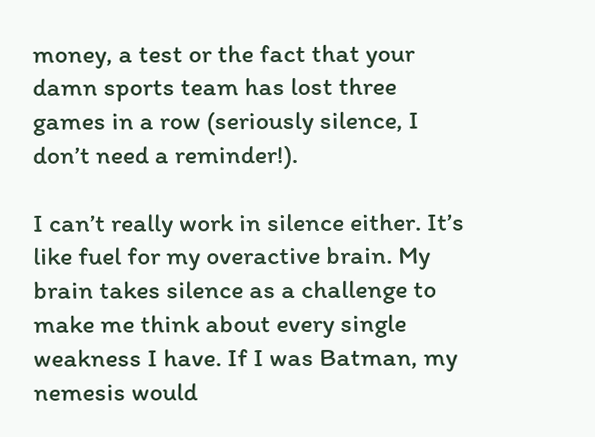money, a test or the fact that your damn sports team has lost three games in a row (seriously silence, I don’t need a reminder!).

I can’t really work in silence either. It’s like fuel for my overactive brain. My brain takes silence as a challenge to make me think about every single weakness I have. If I was Batman, my nemesis would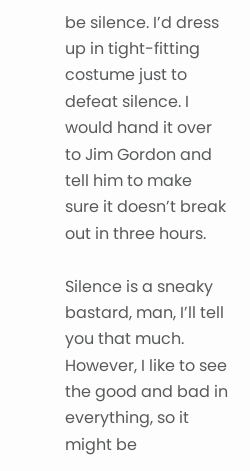be silence. I’d dress up in tight-fitting costume just to defeat silence. I would hand it over to Jim Gordon and tell him to make sure it doesn’t break out in three hours.

Silence is a sneaky bastard, man, I’ll tell you that much. However, I like to see the good and bad in everything, so it might be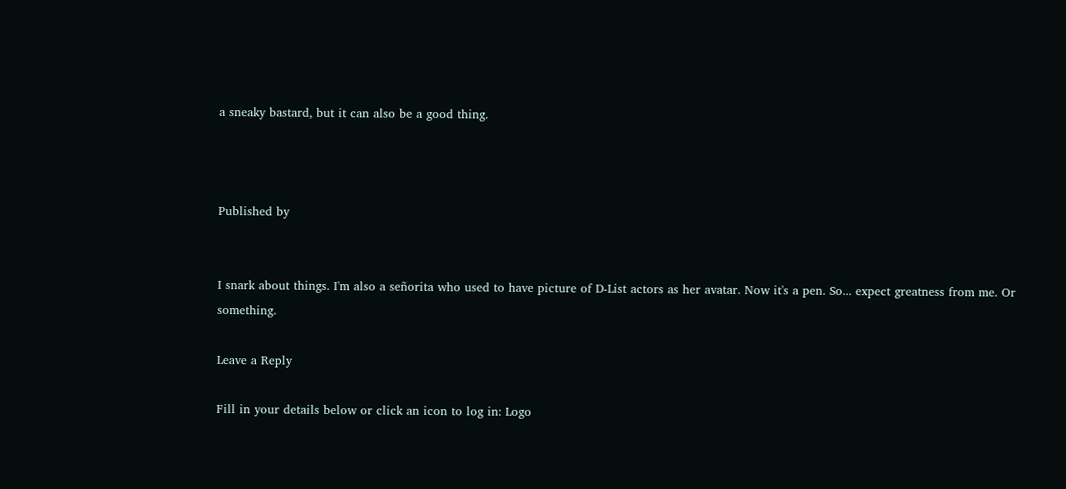a sneaky bastard, but it can also be a good thing.



Published by


I snark about things. I'm also a señorita who used to have picture of D-List actors as her avatar. Now it's a pen. So... expect greatness from me. Or something.

Leave a Reply

Fill in your details below or click an icon to log in: Logo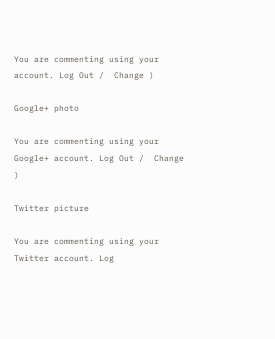You are commenting using your account. Log Out /  Change )

Google+ photo

You are commenting using your Google+ account. Log Out /  Change )

Twitter picture

You are commenting using your Twitter account. Log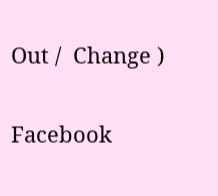Out /  Change )

Facebook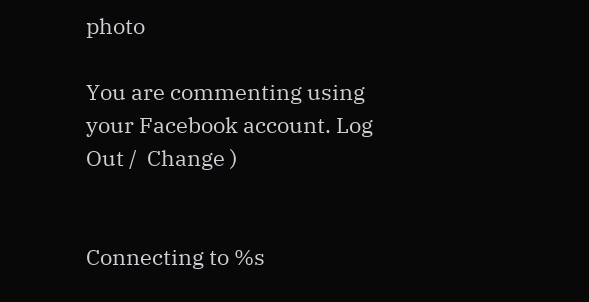photo

You are commenting using your Facebook account. Log Out /  Change )


Connecting to %s